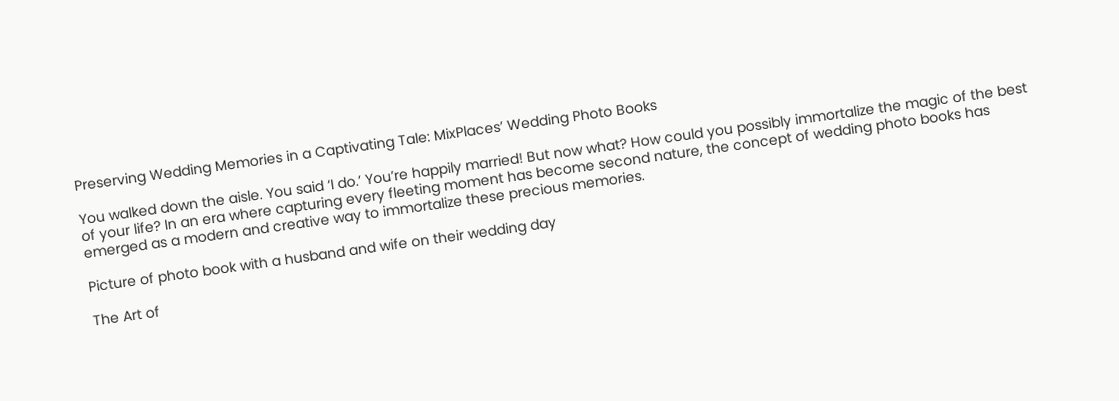Preserving Wedding Memories in a Captivating Tale: MixPlaces’ Wedding Photo Books

You walked down the aisle. You said ‘I do.’ You’re happily married! But now what? How could you possibly immortalize the magic of the best of your life? In an era where capturing every fleeting moment has become second nature, the concept of wedding photo books has emerged as a modern and creative way to immortalize these precious memories.

Picture of photo book with a husband and wife on their wedding day

The Art of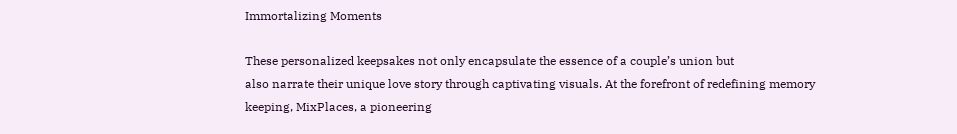Immortalizing Moments

These personalized keepsakes not only encapsulate the essence of a couple’s union but
also narrate their unique love story through captivating visuals. At the forefront of redefining memory keeping, MixPlaces, a pioneering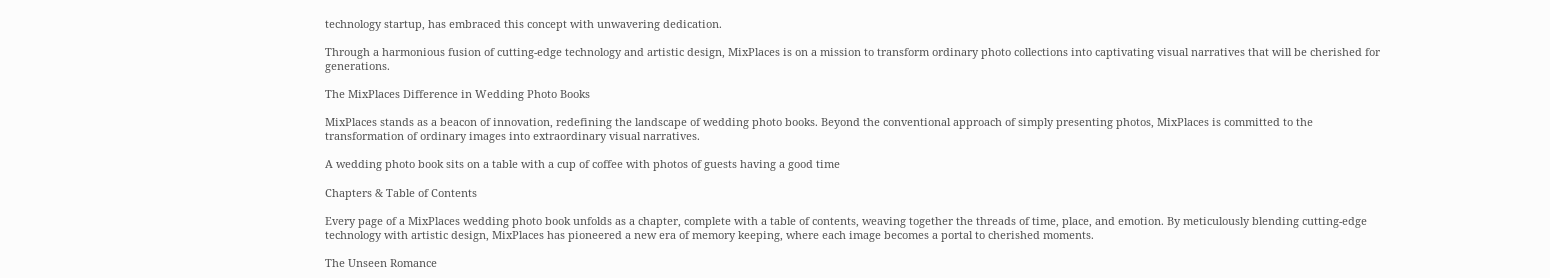technology startup, has embraced this concept with unwavering dedication.

Through a harmonious fusion of cutting-edge technology and artistic design, MixPlaces is on a mission to transform ordinary photo collections into captivating visual narratives that will be cherished for generations.

The MixPlaces Difference in Wedding Photo Books

MixPlaces stands as a beacon of innovation, redefining the landscape of wedding photo books. Beyond the conventional approach of simply presenting photos, MixPlaces is committed to the transformation of ordinary images into extraordinary visual narratives.

A wedding photo book sits on a table with a cup of coffee with photos of guests having a good time

Chapters & Table of Contents

Every page of a MixPlaces wedding photo book unfolds as a chapter, complete with a table of contents, weaving together the threads of time, place, and emotion. By meticulously blending cutting-edge technology with artistic design, MixPlaces has pioneered a new era of memory keeping, where each image becomes a portal to cherished moments.

The Unseen Romance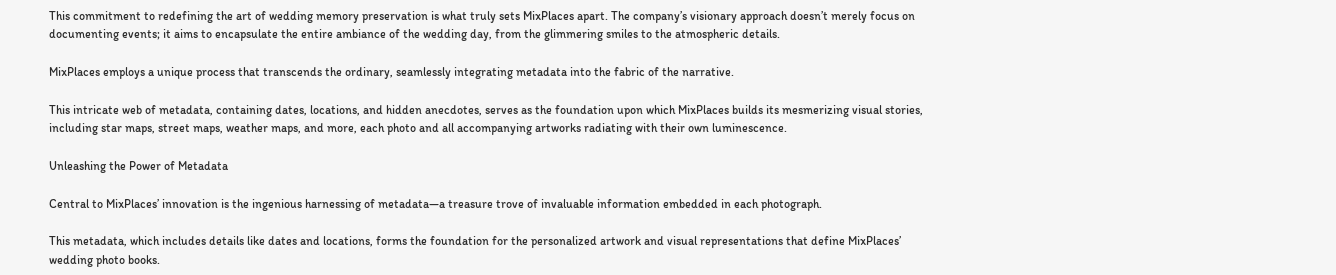This commitment to redefining the art of wedding memory preservation is what truly sets MixPlaces apart. The company’s visionary approach doesn’t merely focus on documenting events; it aims to encapsulate the entire ambiance of the wedding day, from the glimmering smiles to the atmospheric details.

MixPlaces employs a unique process that transcends the ordinary, seamlessly integrating metadata into the fabric of the narrative.

This intricate web of metadata, containing dates, locations, and hidden anecdotes, serves as the foundation upon which MixPlaces builds its mesmerizing visual stories, including star maps, street maps, weather maps, and more, each photo and all accompanying artworks radiating with their own luminescence.

Unleashing the Power of Metadata

Central to MixPlaces’ innovation is the ingenious harnessing of metadata—a treasure trove of invaluable information embedded in each photograph.

This metadata, which includes details like dates and locations, forms the foundation for the personalized artwork and visual representations that define MixPlaces’ wedding photo books.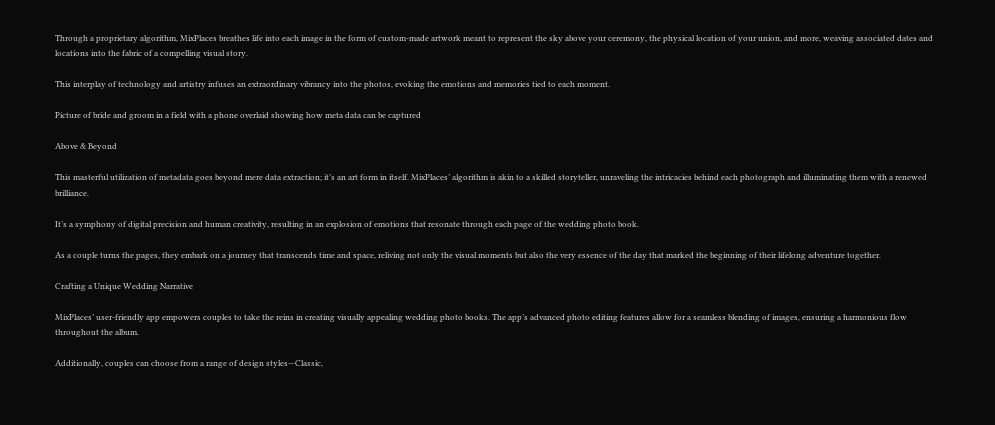Through a proprietary algorithm, MixPlaces breathes life into each image in the form of custom-made artwork meant to represent the sky above your ceremony, the physical location of your union, and more, weaving associated dates and locations into the fabric of a compelling visual story.

This interplay of technology and artistry infuses an extraordinary vibrancy into the photos, evoking the emotions and memories tied to each moment.

Picture of bride and groom in a field with a phone overlaid showing how meta data can be captured

Above & Beyond

This masterful utilization of metadata goes beyond mere data extraction; it’s an art form in itself. MixPlaces’ algorithm is akin to a skilled storyteller, unraveling the intricacies behind each photograph and illuminating them with a renewed brilliance.

It’s a symphony of digital precision and human creativity, resulting in an explosion of emotions that resonate through each page of the wedding photo book.

As a couple turns the pages, they embark on a journey that transcends time and space, reliving not only the visual moments but also the very essence of the day that marked the beginning of their lifelong adventure together.

Crafting a Unique Wedding Narrative

MixPlaces’ user-friendly app empowers couples to take the reins in creating visually appealing wedding photo books. The app’s advanced photo editing features allow for a seamless blending of images, ensuring a harmonious flow throughout the album.

Additionally, couples can choose from a range of design styles—Classic,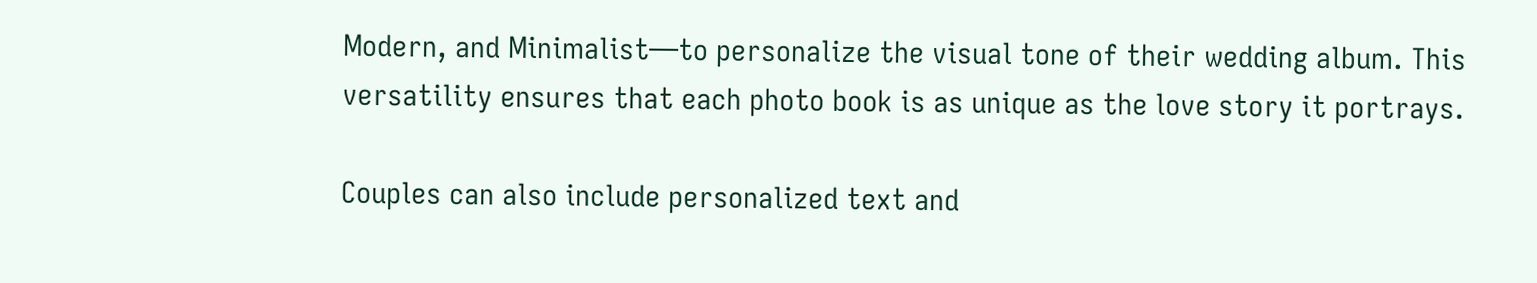Modern, and Minimalist—to personalize the visual tone of their wedding album. This versatility ensures that each photo book is as unique as the love story it portrays.

Couples can also include personalized text and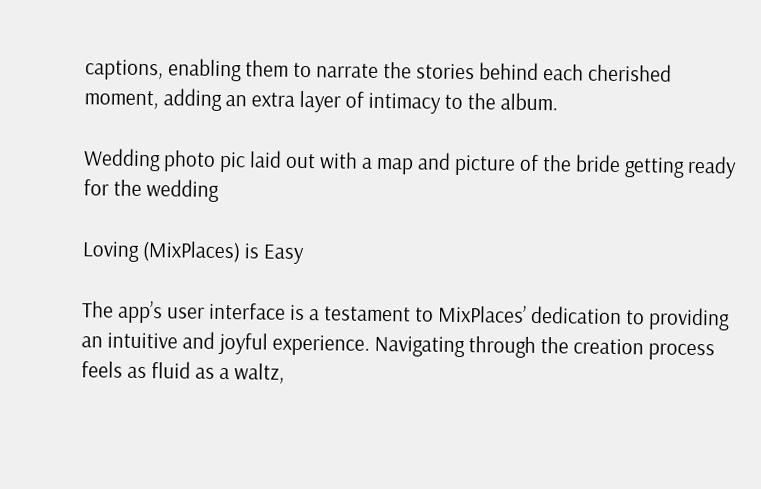captions, enabling them to narrate the stories behind each cherished moment, adding an extra layer of intimacy to the album.

Wedding photo pic laid out with a map and picture of the bride getting ready for the wedding

Loving (MixPlaces) is Easy

The app’s user interface is a testament to MixPlaces’ dedication to providing an intuitive and joyful experience. Navigating through the creation process feels as fluid as a waltz,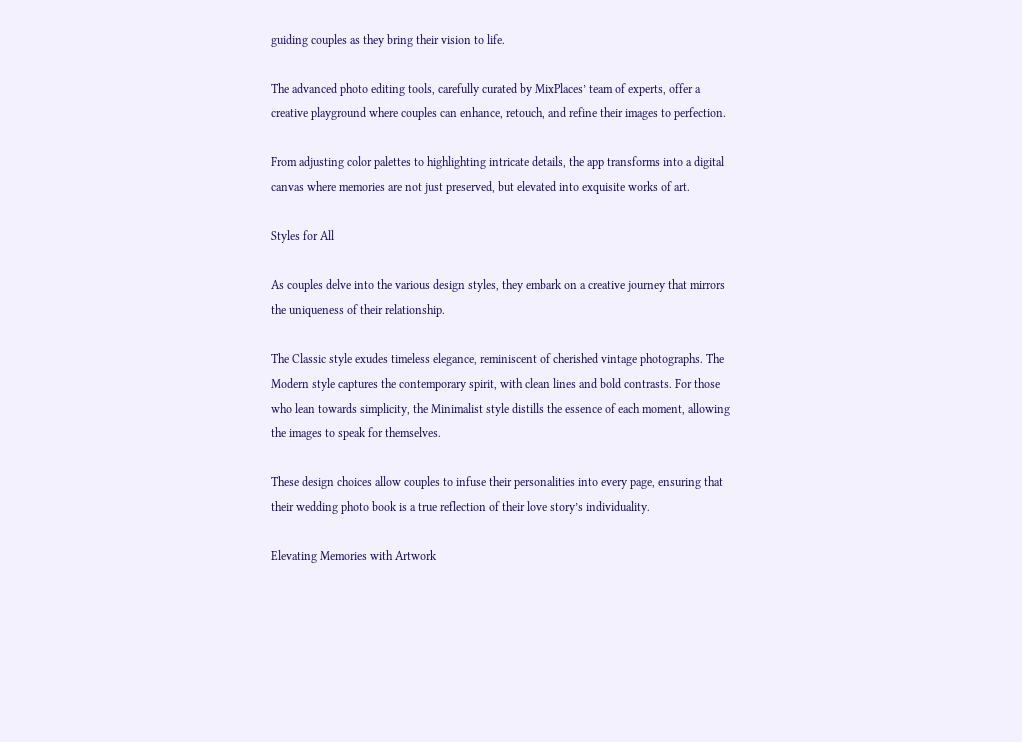guiding couples as they bring their vision to life.

The advanced photo editing tools, carefully curated by MixPlaces’ team of experts, offer a creative playground where couples can enhance, retouch, and refine their images to perfection.

From adjusting color palettes to highlighting intricate details, the app transforms into a digital canvas where memories are not just preserved, but elevated into exquisite works of art.

Styles for All

As couples delve into the various design styles, they embark on a creative journey that mirrors the uniqueness of their relationship.

The Classic style exudes timeless elegance, reminiscent of cherished vintage photographs. The Modern style captures the contemporary spirit, with clean lines and bold contrasts. For those who lean towards simplicity, the Minimalist style distills the essence of each moment, allowing the images to speak for themselves.

These design choices allow couples to infuse their personalities into every page, ensuring that their wedding photo book is a true reflection of their love story’s individuality.

Elevating Memories with Artwork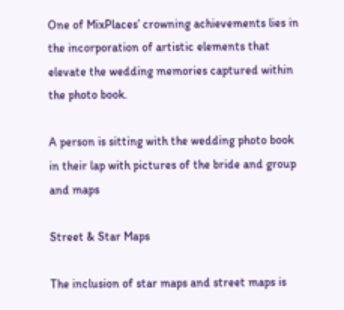One of MixPlaces’ crowning achievements lies in the incorporation of artistic elements that elevate the wedding memories captured within the photo book.

A person is sitting with the wedding photo book in their lap with pictures of the bride and group and maps

Street & Star Maps

The inclusion of star maps and street maps is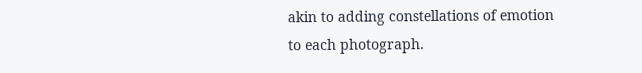akin to adding constellations of emotion to each photograph.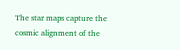The star maps capture the cosmic alignment of the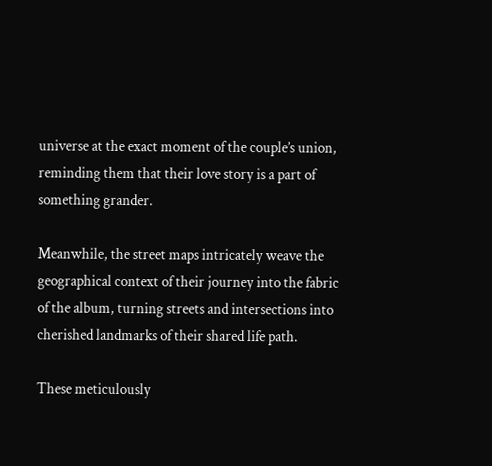universe at the exact moment of the couple’s union, reminding them that their love story is a part of something grander.

Meanwhile, the street maps intricately weave the geographical context of their journey into the fabric of the album, turning streets and intersections into cherished landmarks of their shared life path.

These meticulously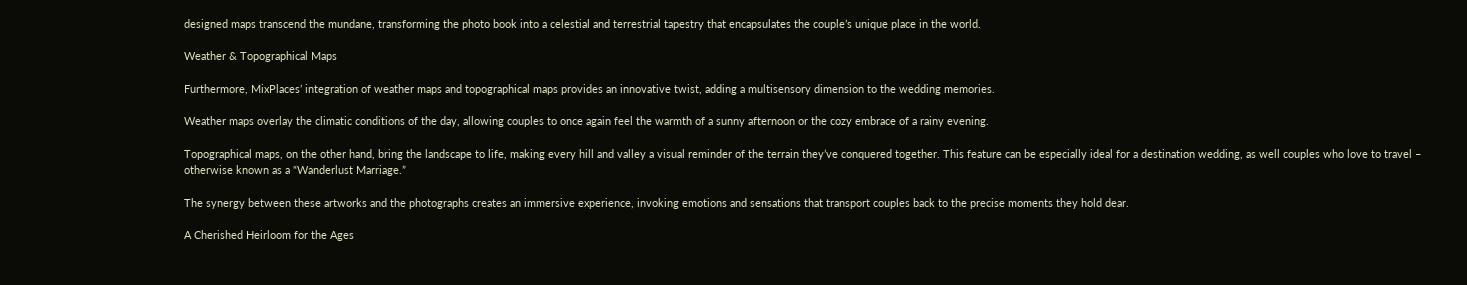designed maps transcend the mundane, transforming the photo book into a celestial and terrestrial tapestry that encapsulates the couple’s unique place in the world.

Weather & Topographical Maps

Furthermore, MixPlaces’ integration of weather maps and topographical maps provides an innovative twist, adding a multisensory dimension to the wedding memories.

Weather maps overlay the climatic conditions of the day, allowing couples to once again feel the warmth of a sunny afternoon or the cozy embrace of a rainy evening.

Topographical maps, on the other hand, bring the landscape to life, making every hill and valley a visual reminder of the terrain they’ve conquered together. This feature can be especially ideal for a destination wedding, as well couples who love to travel – otherwise known as a “Wanderlust Marriage.”

The synergy between these artworks and the photographs creates an immersive experience, invoking emotions and sensations that transport couples back to the precise moments they hold dear.

A Cherished Heirloom for the Ages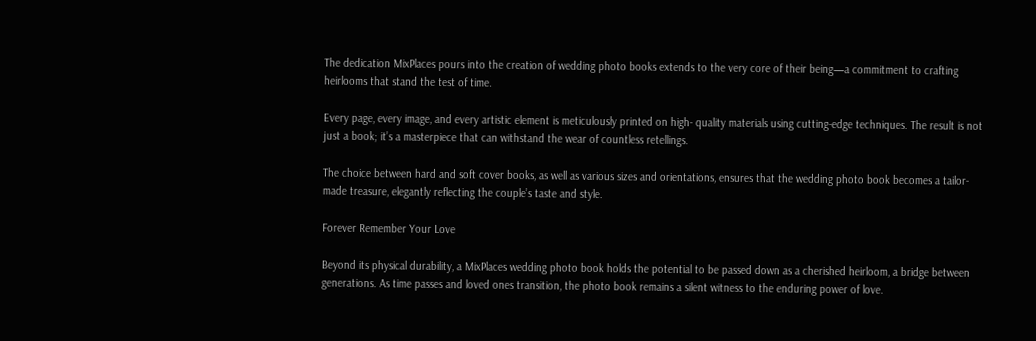The dedication MixPlaces pours into the creation of wedding photo books extends to the very core of their being—a commitment to crafting heirlooms that stand the test of time.

Every page, every image, and every artistic element is meticulously printed on high- quality materials using cutting-edge techniques. The result is not just a book; it’s a masterpiece that can withstand the wear of countless retellings.

The choice between hard and soft cover books, as well as various sizes and orientations, ensures that the wedding photo book becomes a tailor-made treasure, elegantly reflecting the couple’s taste and style.

Forever Remember Your Love

Beyond its physical durability, a MixPlaces wedding photo book holds the potential to be passed down as a cherished heirloom, a bridge between generations. As time passes and loved ones transition, the photo book remains a silent witness to the enduring power of love.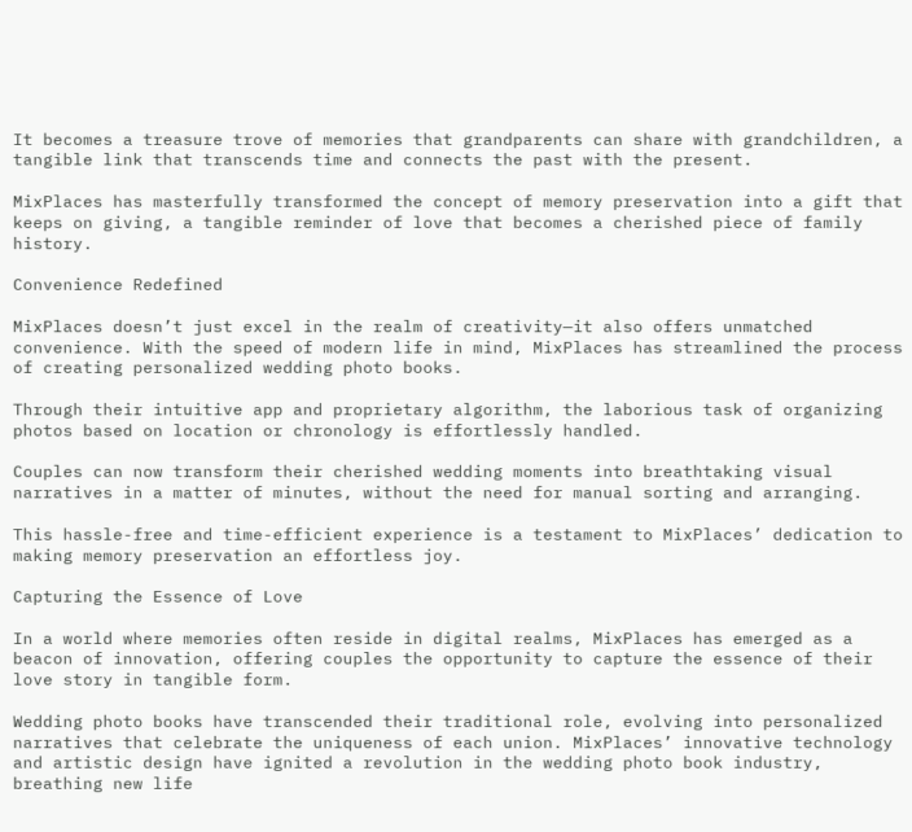It becomes a treasure trove of memories that grandparents can share with grandchildren, a tangible link that transcends time and connects the past with the present.

MixPlaces has masterfully transformed the concept of memory preservation into a gift that keeps on giving, a tangible reminder of love that becomes a cherished piece of family history.

Convenience Redefined

MixPlaces doesn’t just excel in the realm of creativity—it also offers unmatched convenience. With the speed of modern life in mind, MixPlaces has streamlined the process of creating personalized wedding photo books.

Through their intuitive app and proprietary algorithm, the laborious task of organizing photos based on location or chronology is effortlessly handled.

Couples can now transform their cherished wedding moments into breathtaking visual narratives in a matter of minutes, without the need for manual sorting and arranging.

This hassle-free and time-efficient experience is a testament to MixPlaces’ dedication to making memory preservation an effortless joy.

Capturing the Essence of Love

In a world where memories often reside in digital realms, MixPlaces has emerged as a beacon of innovation, offering couples the opportunity to capture the essence of their love story in tangible form.

Wedding photo books have transcended their traditional role, evolving into personalized narratives that celebrate the uniqueness of each union. MixPlaces’ innovative technology and artistic design have ignited a revolution in the wedding photo book industry, breathing new life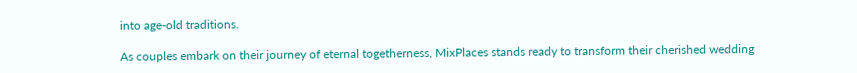into age-old traditions.

As couples embark on their journey of eternal togetherness, MixPlaces stands ready to transform their cherished wedding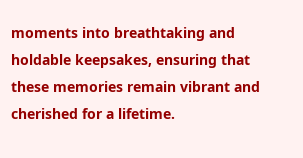moments into breathtaking and holdable keepsakes, ensuring that these memories remain vibrant and cherished for a lifetime.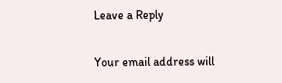Leave a Reply

Your email address will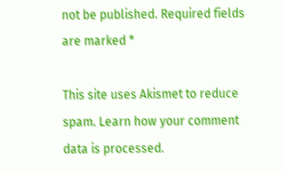not be published. Required fields are marked *

This site uses Akismet to reduce spam. Learn how your comment data is processed.